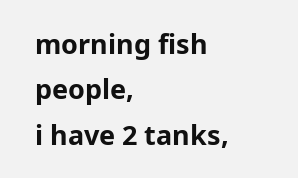morning fish people,
i have 2 tanks,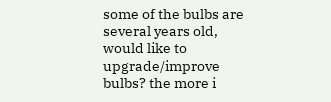some of the bulbs are several years old, would like to upgrade/improve bulbs? the more i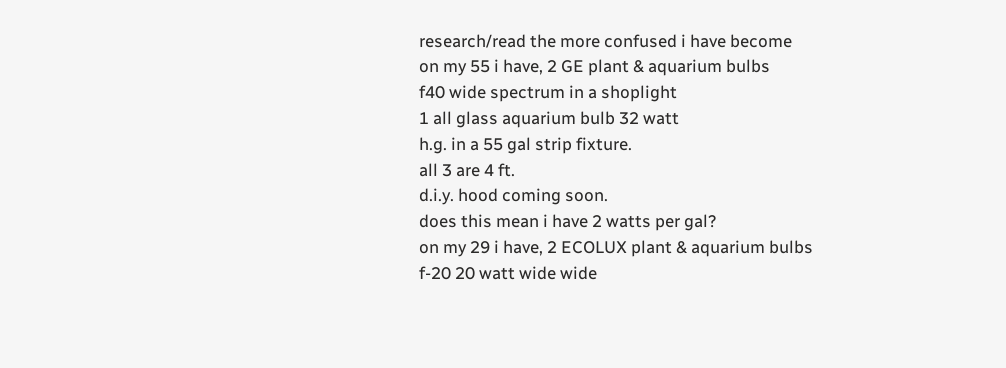research/read the more confused i have become
on my 55 i have, 2 GE plant & aquarium bulbs
f40 wide spectrum in a shoplight
1 all glass aquarium bulb 32 watt
h.g. in a 55 gal strip fixture.
all 3 are 4 ft.
d.i.y. hood coming soon.
does this mean i have 2 watts per gal?
on my 29 i have, 2 ECOLUX plant & aquarium bulbs
f-20 20 watt wide wide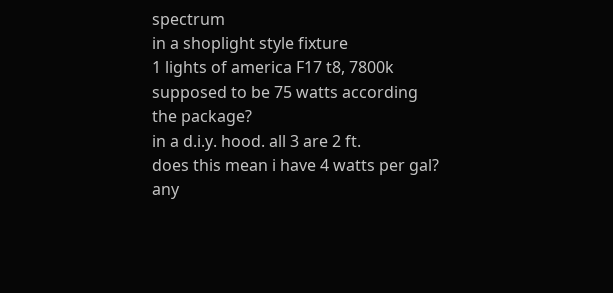spectrum
in a shoplight style fixture
1 lights of america F17 t8, 7800k
supposed to be 75 watts according
the package?
in a d.i.y. hood. all 3 are 2 ft.
does this mean i have 4 watts per gal?
any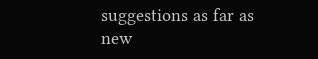suggestions as far as new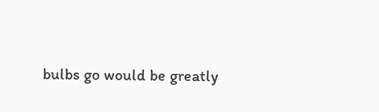bulbs go would be greatly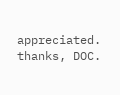appreciated.
thanks, DOC.